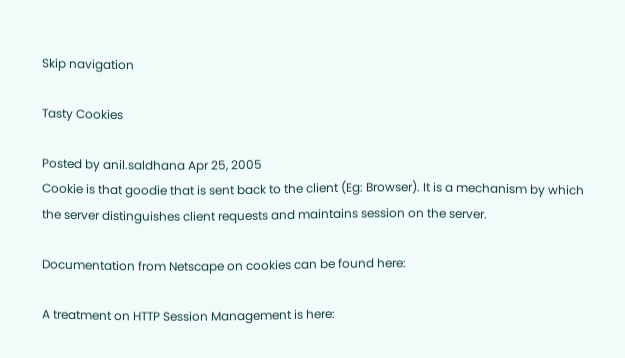Skip navigation

Tasty Cookies

Posted by anil.saldhana Apr 25, 2005
Cookie is that goodie that is sent back to the client (Eg: Browser). It is a mechanism by which the server distinguishes client requests and maintains session on the server.

Documentation from Netscape on cookies can be found here:

A treatment on HTTP Session Management is here: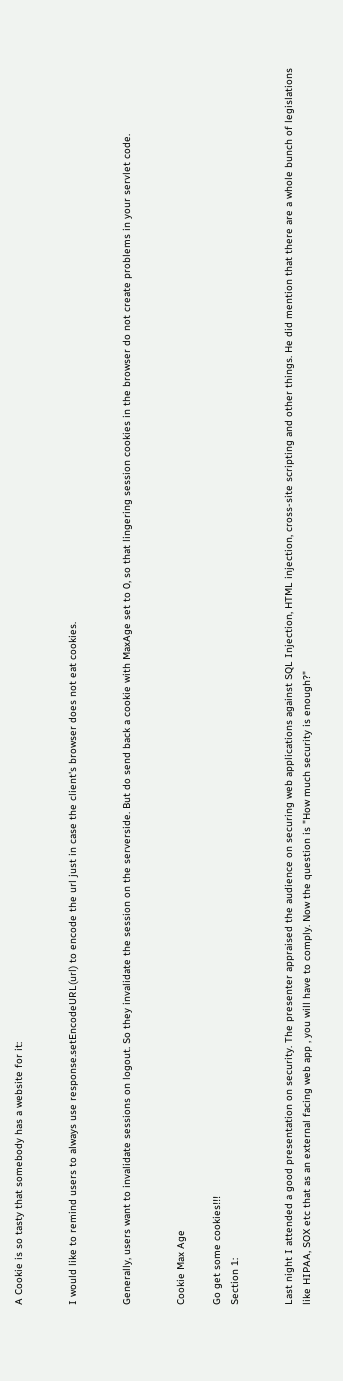A Cookie is so tasty that somebody has a website for it:


I would like to remind users to always use response.setEncodeURL(url) to encode the url just in case the client's browser does not eat cookies.


Generally, users want to invalidate sessions on logout. So they invalidate the session on the serverside. But do send back a cookie with MaxAge set to 0, so that lingering session cookies in the browser do not create problems in your servlet code.


Cookie Max Age

Go get some cookies!!!
Section 1:


Last night I attended a good presentation on security. The presenter appraised the audience on securing web applications against SQL Injection, HTML injection, cross-site scripting and other things. He did mention that there are a whole bunch of legislations like HIPAA, SOX etc that as an external facing web app , you will have to comply. Now the question is "How much security is enough?"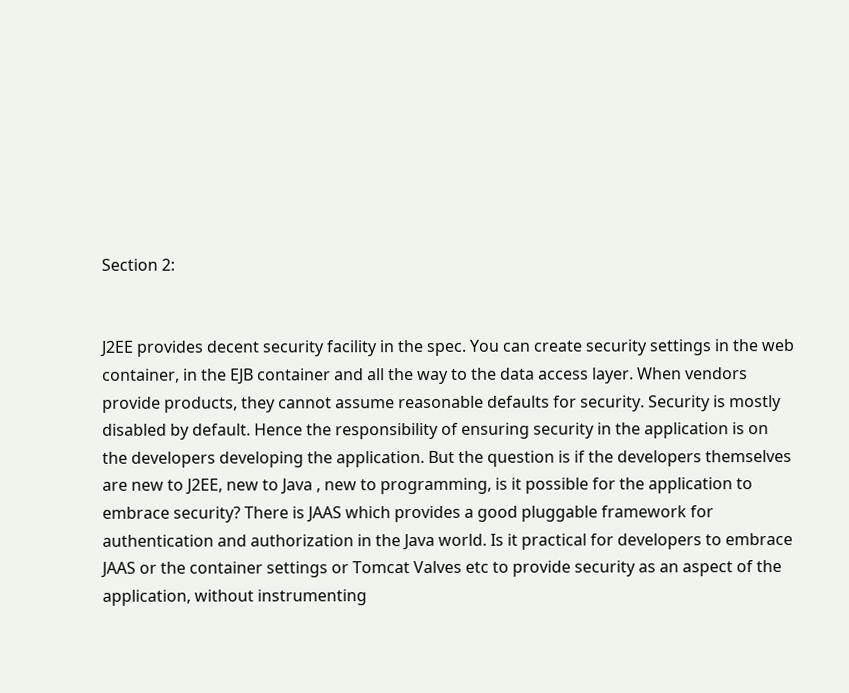Section 2:


J2EE provides decent security facility in the spec. You can create security settings in the web container, in the EJB container and all the way to the data access layer. When vendors provide products, they cannot assume reasonable defaults for security. Security is mostly disabled by default. Hence the responsibility of ensuring security in the application is on the developers developing the application. But the question is if the developers themselves are new to J2EE, new to Java , new to programming, is it possible for the application to embrace security? There is JAAS which provides a good pluggable framework for authentication and authorization in the Java world. Is it practical for developers to embrace JAAS or the container settings or Tomcat Valves etc to provide security as an aspect of the application, without instrumenting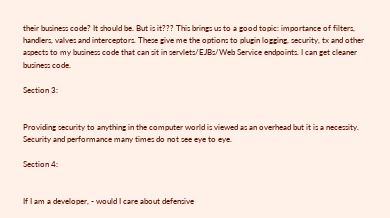their business code? It should be. But is it??? This brings us to a good topic: importance of filters, handlers, valves and interceptors. These give me the options to plugin logging, security, tx and other aspects to my business code that can sit in servlets/EJBs/Web Service endpoints. I can get cleaner business code.

Section 3:


Providing security to anything in the computer world is viewed as an overhead but it is a necessity. Security and performance many times do not see eye to eye.

Section 4:


If I am a developer, - would I care about defensive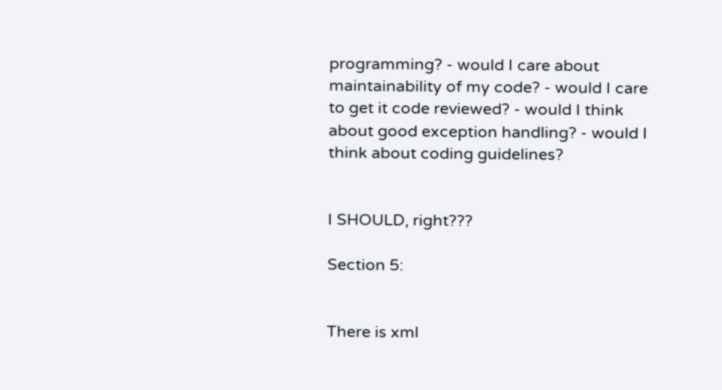programming? - would I care about maintainability of my code? - would I care to get it code reviewed? - would I think about good exception handling? - would I think about coding guidelines?


I SHOULD, right???

Section 5:


There is xml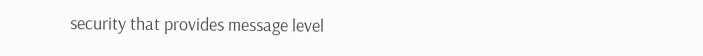security that provides message level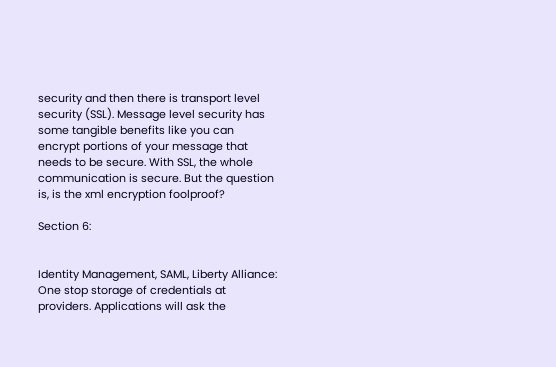security and then there is transport level security (SSL). Message level security has some tangible benefits like you can encrypt portions of your message that needs to be secure. With SSL, the whole communication is secure. But the question is, is the xml encryption foolproof?

Section 6:


Identity Management, SAML, Liberty Alliance: One stop storage of credentials at providers. Applications will ask the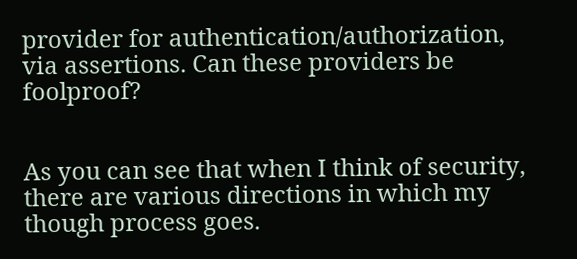provider for authentication/authorization, via assertions. Can these providers be foolproof?


As you can see that when I think of security, there are various directions in which my though process goes.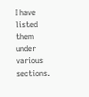I have listed them under various sections.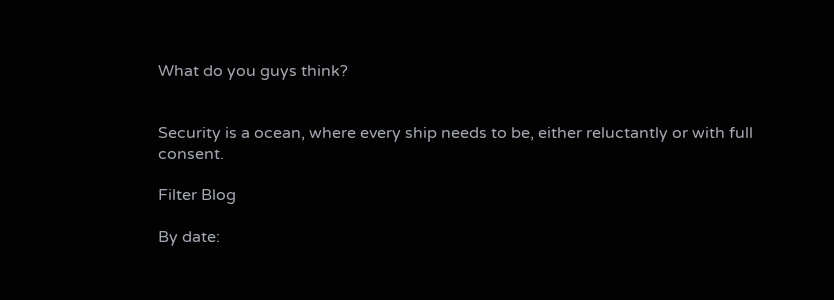What do you guys think?


Security is a ocean, where every ship needs to be, either reluctantly or with full consent.

Filter Blog

By date: